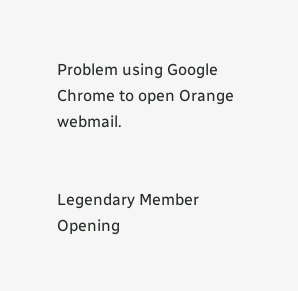Problem using Google Chrome to open Orange webmail.


Legendary Member
Opening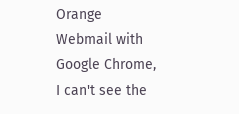Orange Webmail with Google Chrome, I can't see the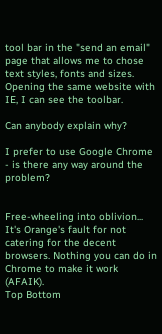tool bar in the "send an email" page that allows me to chose text styles, fonts and sizes. Opening the same website with IE, I can see the toolbar.

Can anybody explain why?

I prefer to use Google Chrome - is there any way around the problem?


Free-wheeling into oblivion...
It's Orange's fault for not catering for the decent browsers. Nothing you can do in Chrome to make it work (AFAIK).
Top Bottom